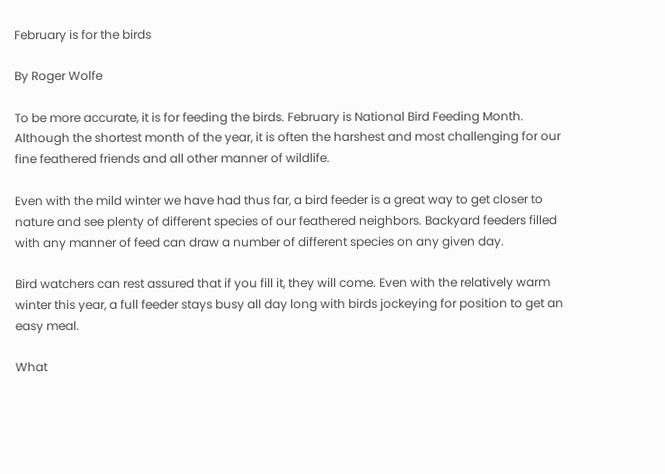February is for the birds

By Roger Wolfe

To be more accurate, it is for feeding the birds. February is National Bird Feeding Month. Although the shortest month of the year, it is often the harshest and most challenging for our fine feathered friends and all other manner of wildlife.

Even with the mild winter we have had thus far, a bird feeder is a great way to get closer to nature and see plenty of different species of our feathered neighbors. Backyard feeders filled with any manner of feed can draw a number of different species on any given day.

Bird watchers can rest assured that if you fill it, they will come. Even with the relatively warm winter this year, a full feeder stays busy all day long with birds jockeying for position to get an easy meal.

What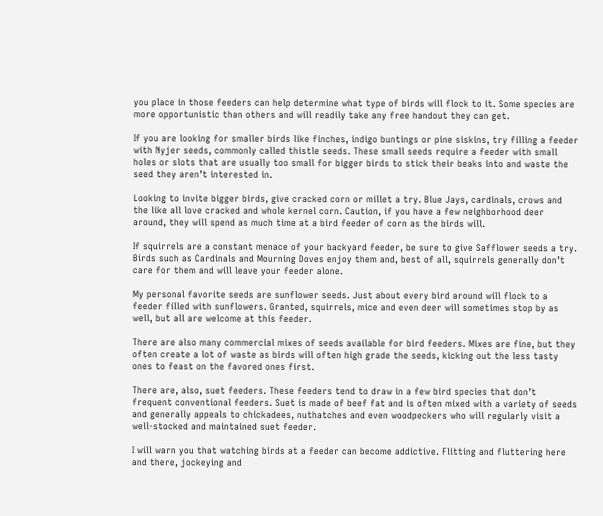you place in those feeders can help determine what type of birds will flock to it. Some species are more opportunistic than others and will readily take any free handout they can get.

If you are looking for smaller birds like finches, indigo buntings or pine siskins, try filling a feeder with Nyjer seeds, commonly called thistle seeds. These small seeds require a feeder with small holes or slots that are usually too small for bigger birds to stick their beaks into and waste the seed they aren’t interested in.

Looking to invite bigger birds, give cracked corn or millet a try. Blue Jays, cardinals, crows and the like all love cracked and whole kernel corn. Caution, if you have a few neighborhood deer around, they will spend as much time at a bird feeder of corn as the birds will.

If squirrels are a constant menace of your backyard feeder, be sure to give Safflower seeds a try. Birds such as Cardinals and Mourning Doves enjoy them and, best of all, squirrels generally don’t care for them and will leave your feeder alone.

My personal favorite seeds are sunflower seeds. Just about every bird around will flock to a feeder filled with sunflowers. Granted, squirrels, mice and even deer will sometimes stop by as well, but all are welcome at this feeder.

There are also many commercial mixes of seeds available for bird feeders. Mixes are fine, but they often create a lot of waste as birds will often high grade the seeds, kicking out the less tasty ones to feast on the favored ones first.

There are, also, suet feeders. These feeders tend to draw in a few bird species that don’t frequent conventional feeders. Suet is made of beef fat and is often mixed with a variety of seeds and generally appeals to chickadees, nuthatches and even woodpeckers who will regularly visit a well-stocked and maintained suet feeder.

I will warn you that watching birds at a feeder can become addictive. Flitting and fluttering here and there, jockeying and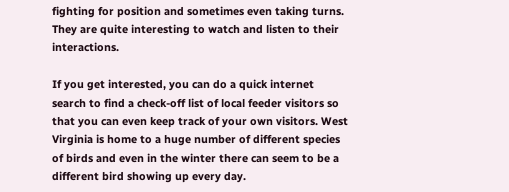fighting for position and sometimes even taking turns. They are quite interesting to watch and listen to their interactions.

If you get interested, you can do a quick internet search to find a check-off list of local feeder visitors so that you can even keep track of your own visitors. West Virginia is home to a huge number of different species of birds and even in the winter there can seem to be a different bird showing up every day.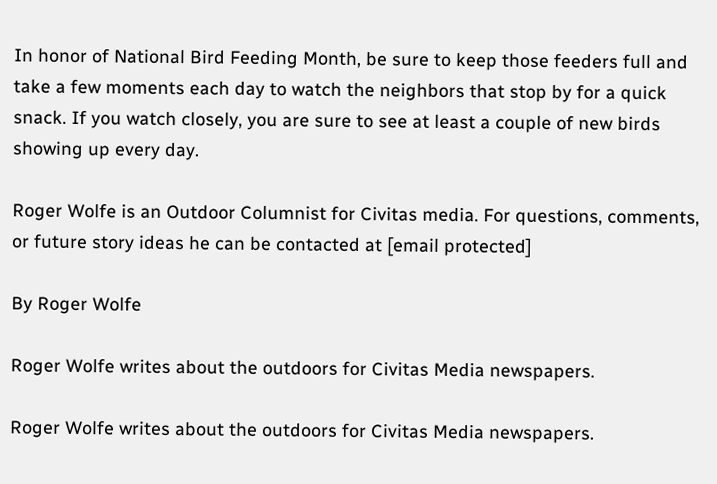In honor of National Bird Feeding Month, be sure to keep those feeders full and take a few moments each day to watch the neighbors that stop by for a quick snack. If you watch closely, you are sure to see at least a couple of new birds showing up every day.

Roger Wolfe is an Outdoor Columnist for Civitas media. For questions, comments, or future story ideas he can be contacted at [email protected]

By Roger Wolfe

Roger Wolfe writes about the outdoors for Civitas Media newspapers.

Roger Wolfe writes about the outdoors for Civitas Media newspapers.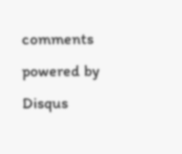comments powered by Disqus